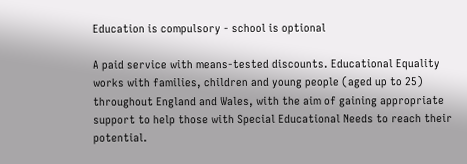Education is compulsory - school is optional

A paid service with means-tested discounts. Educational Equality works with families, children and young people (aged up to 25) throughout England and Wales, with the aim of gaining appropriate support to help those with Special Educational Needs to reach their potential.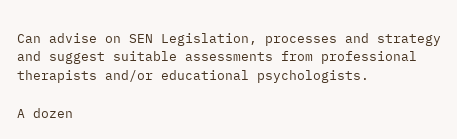Can advise on SEN Legislation, processes and strategy and suggest suitable assessments from professional therapists and/or educational psychologists.

A dozen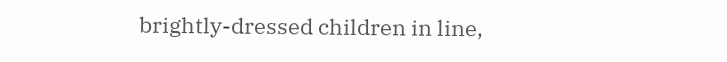brightly-dressed children in line,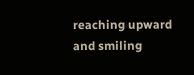reaching upward and smiling